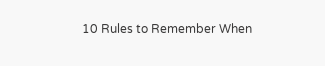10 Rules to Remember When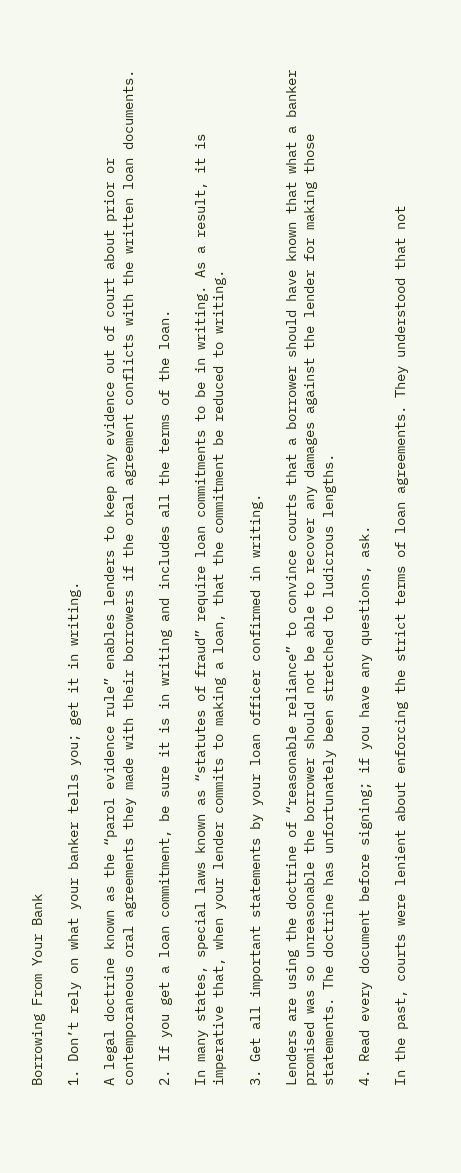Borrowing From Your Bank

1. Don’t rely on what your banker tells you; get it in writing.

A legal doctrine known as the “parol evidence rule” enables lenders to keep any evidence out of court about prior or contemporaneous oral agreements they made with their borrowers if the oral agreement conflicts with the written loan documents.

2. If you get a loan commitment, be sure it is in writing and includes all the terms of the loan.

In many states, special laws known as “statutes of fraud” require loan commitments to be in writing. As a result, it is imperative that, when your lender commits to making a loan, that the commitment be reduced to writing.

3. Get all important statements by your loan officer confirmed in writing.

Lenders are using the doctrine of “reasonable reliance” to convince courts that a borrower should have known that what a banker promised was so unreasonable the borrower should not be able to recover any damages against the lender for making those statements. The doctrine has unfortunately been stretched to ludicrous lengths.

4. Read every document before signing; if you have any questions, ask.

In the past, courts were lenient about enforcing the strict terms of loan agreements. They understood that not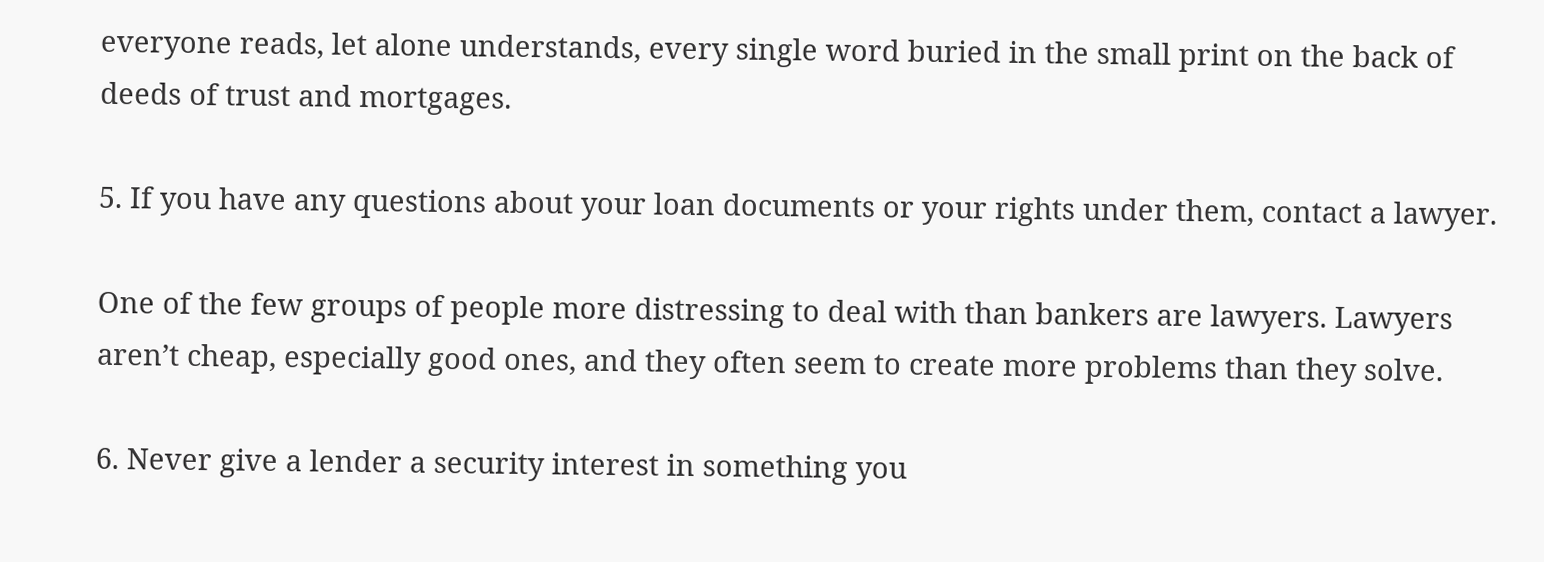everyone reads, let alone understands, every single word buried in the small print on the back of deeds of trust and mortgages.

5. If you have any questions about your loan documents or your rights under them, contact a lawyer.

One of the few groups of people more distressing to deal with than bankers are lawyers. Lawyers aren’t cheap, especially good ones, and they often seem to create more problems than they solve.

6. Never give a lender a security interest in something you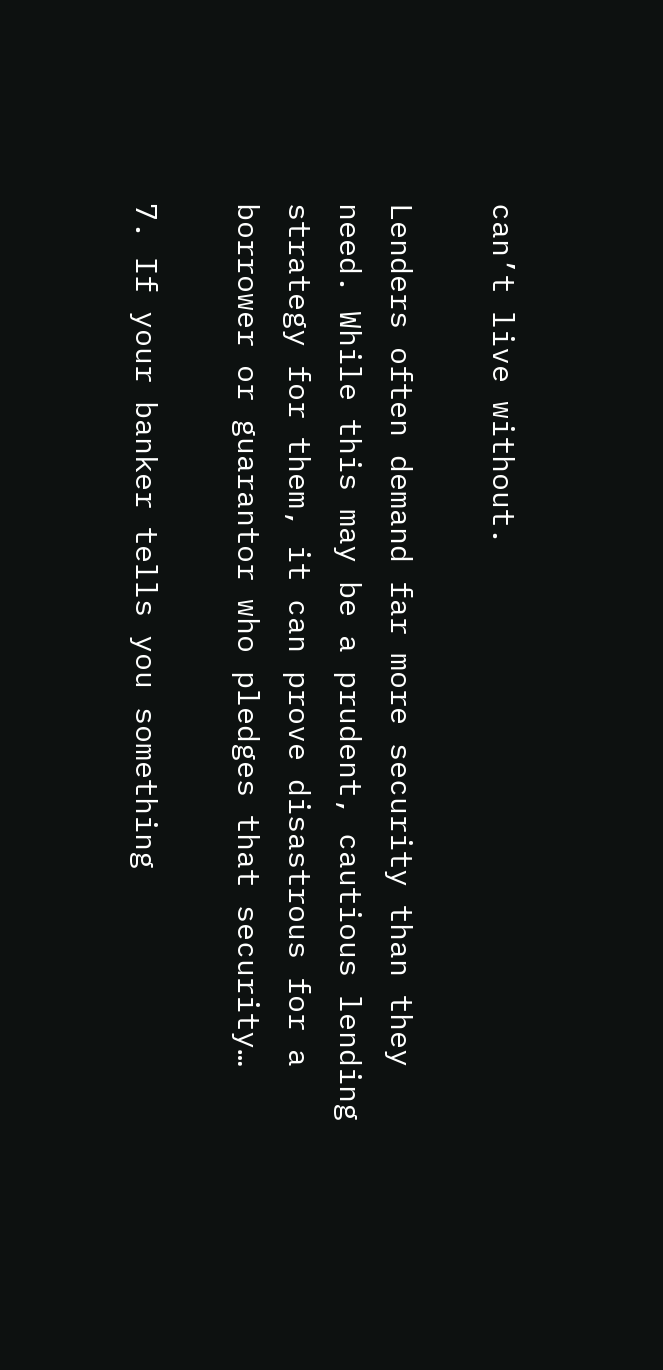can’t live without.

Lenders often demand far more security than they need. While this may be a prudent, cautious lending strategy for them, it can prove disastrous for a borrower or guarantor who pledges that security…

7. If your banker tells you something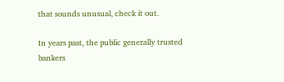that sounds unusual, check it out.

In years past, the public generally trusted bankers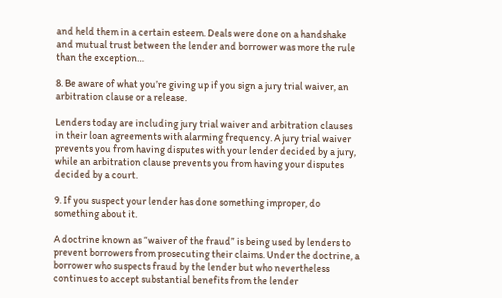and held them in a certain esteem. Deals were done on a handshake and mutual trust between the lender and borrower was more the rule than the exception…

8. Be aware of what you’re giving up if you sign a jury trial waiver, an arbitration clause or a release.

Lenders today are including jury trial waiver and arbitration clauses in their loan agreements with alarming frequency. A jury trial waiver prevents you from having disputes with your lender decided by a jury, while an arbitration clause prevents you from having your disputes decided by a court.

9. If you suspect your lender has done something improper, do something about it.

A doctrine known as “waiver of the fraud” is being used by lenders to prevent borrowers from prosecuting their claims. Under the doctrine, a borrower who suspects fraud by the lender but who nevertheless continues to accept substantial benefits from the lender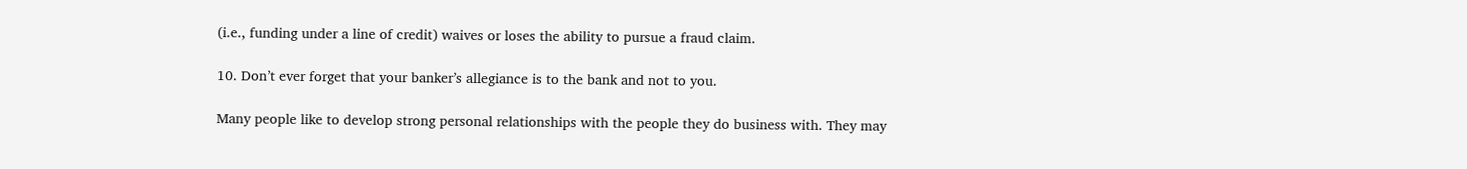(i.e., funding under a line of credit) waives or loses the ability to pursue a fraud claim.

10. Don’t ever forget that your banker’s allegiance is to the bank and not to you.

Many people like to develop strong personal relationships with the people they do business with. They may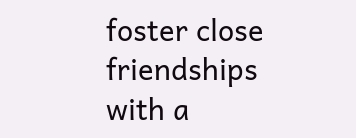foster close friendships with a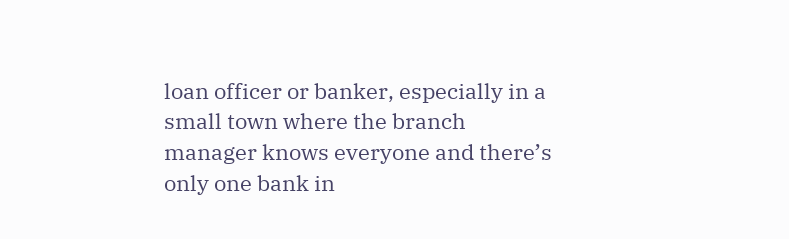loan officer or banker, especially in a small town where the branch manager knows everyone and there’s only one bank in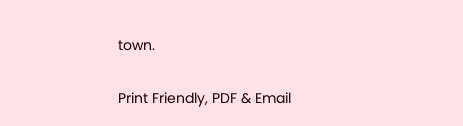town.

Print Friendly, PDF & Email